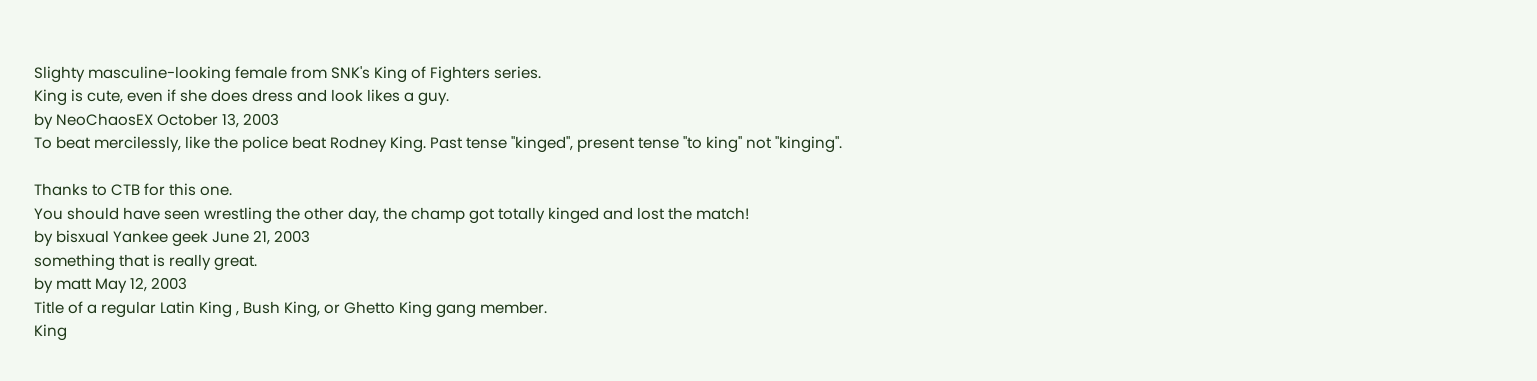Slighty masculine-looking female from SNK's King of Fighters series.
King is cute, even if she does dress and look likes a guy.
by NeoChaosEX October 13, 2003
To beat mercilessly, like the police beat Rodney King. Past tense "kinged", present tense "to king" not "kinging".

Thanks to CTB for this one.
You should have seen wrestling the other day, the champ got totally kinged and lost the match!
by bisxual Yankee geek June 21, 2003
something that is really great.
by matt May 12, 2003
Title of a regular Latin King , Bush King, or Ghetto King gang member.
King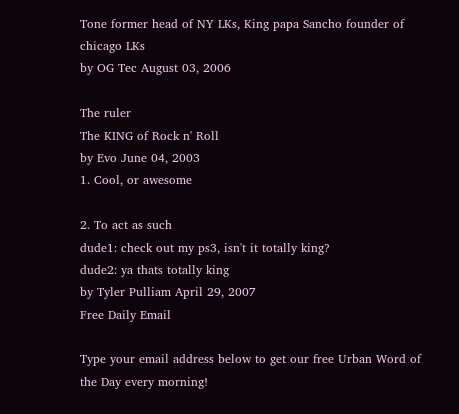Tone former head of NY LKs, King papa Sancho founder of chicago LKs
by OG Tec August 03, 2006

The ruler
The KING of Rock n' Roll
by Evo June 04, 2003
1. Cool, or awesome

2. To act as such
dude1: check out my ps3, isn't it totally king?
dude2: ya thats totally king
by Tyler Pulliam April 29, 2007
Free Daily Email

Type your email address below to get our free Urban Word of the Day every morning!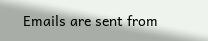Emails are sent from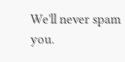We'll never spam you.